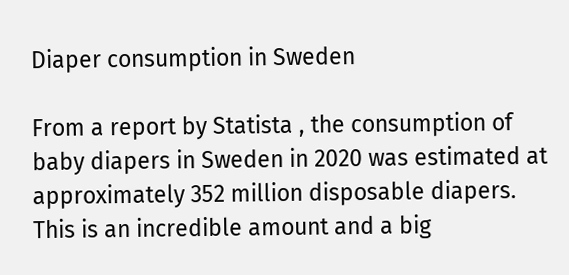Diaper consumption in Sweden

From a report by Statista , the consumption of baby diapers in Sweden in 2020 was estimated at approximately 352 million disposable diapers. This is an incredible amount and a big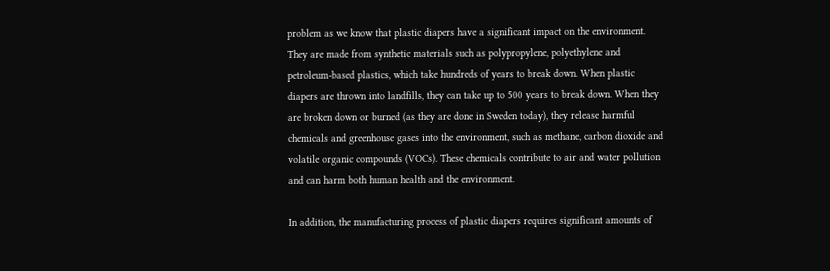problem as we know that plastic diapers have a significant impact on the environment. They are made from synthetic materials such as polypropylene, polyethylene and petroleum-based plastics, which take hundreds of years to break down. When plastic diapers are thrown into landfills, they can take up to 500 years to break down. When they are broken down or burned (as they are done in Sweden today), they release harmful chemicals and greenhouse gases into the environment, such as methane, carbon dioxide and volatile organic compounds (VOCs). These chemicals contribute to air and water pollution and can harm both human health and the environment.

In addition, the manufacturing process of plastic diapers requires significant amounts of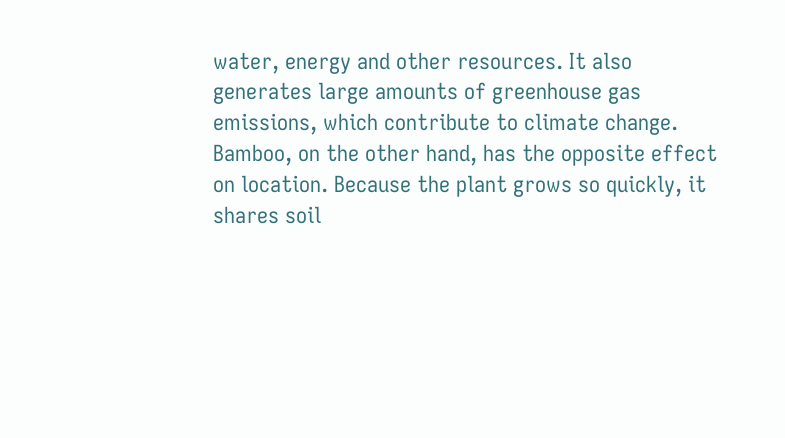water, energy and other resources. It also generates large amounts of greenhouse gas emissions, which contribute to climate change. Bamboo, on the other hand, has the opposite effect on location. Because the plant grows so quickly, it shares soil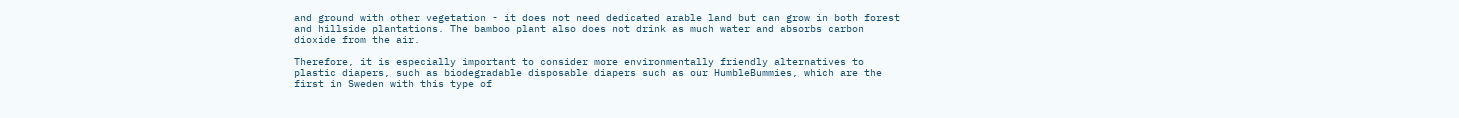and ground with other vegetation - it does not need dedicated arable land but can grow in both forest and hillside plantations. The bamboo plant also does not drink as much water and absorbs carbon dioxide from the air.

Therefore, it is especially important to consider more environmentally friendly alternatives to plastic diapers, such as biodegradable disposable diapers such as our HumbleBummies, which are the first in Sweden with this type of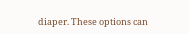diaper. These options can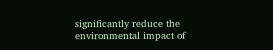significantly reduce the environmental impact of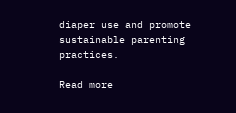diaper use and promote sustainable parenting practices.

Read more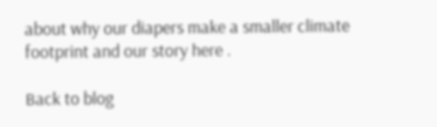about why our diapers make a smaller climate footprint and our story here .

Back to blog